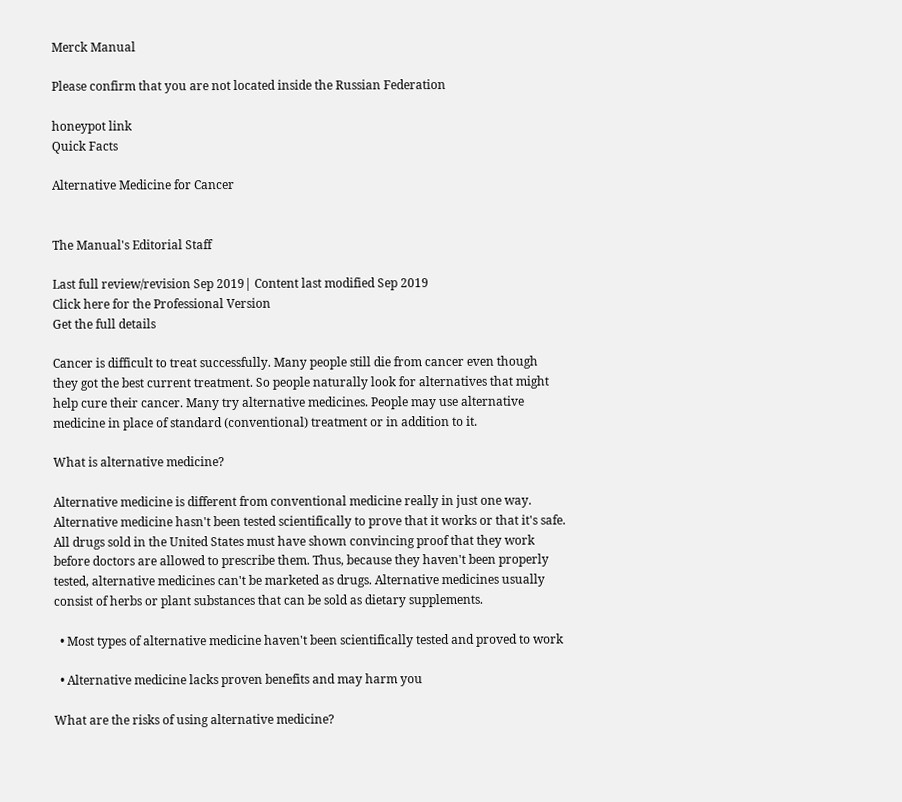Merck Manual

Please confirm that you are not located inside the Russian Federation

honeypot link
Quick Facts

Alternative Medicine for Cancer


The Manual's Editorial Staff

Last full review/revision Sep 2019| Content last modified Sep 2019
Click here for the Professional Version
Get the full details

Cancer is difficult to treat successfully. Many people still die from cancer even though they got the best current treatment. So people naturally look for alternatives that might help cure their cancer. Many try alternative medicines. People may use alternative medicine in place of standard (conventional) treatment or in addition to it.

What is alternative medicine?

Alternative medicine is different from conventional medicine really in just one way. Alternative medicine hasn't been tested scientifically to prove that it works or that it's safe. All drugs sold in the United States must have shown convincing proof that they work before doctors are allowed to prescribe them. Thus, because they haven't been properly tested, alternative medicines can't be marketed as drugs. Alternative medicines usually consist of herbs or plant substances that can be sold as dietary supplements.

  • Most types of alternative medicine haven't been scientifically tested and proved to work

  • Alternative medicine lacks proven benefits and may harm you

What are the risks of using alternative medicine?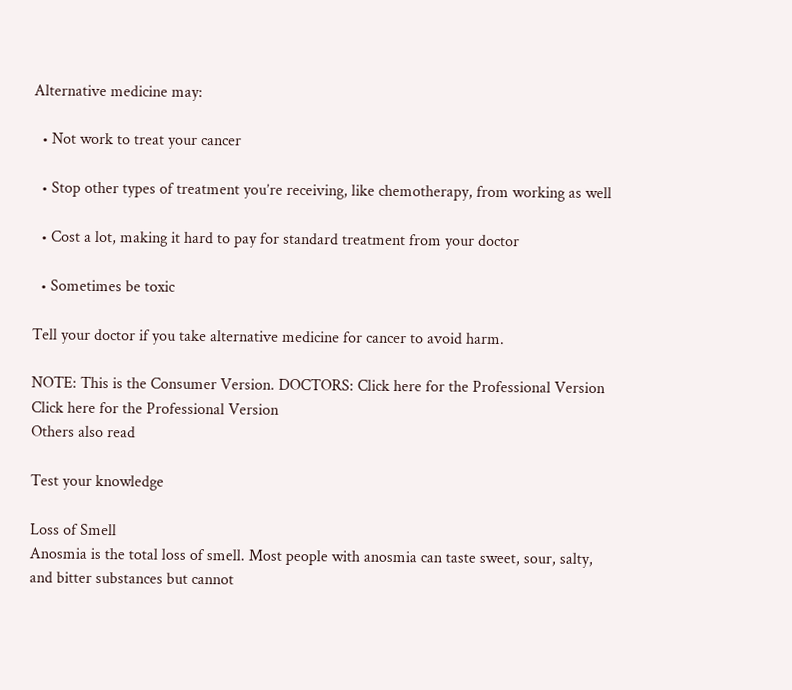Alternative medicine may:

  • Not work to treat your cancer

  • Stop other types of treatment you’re receiving, like chemotherapy, from working as well

  • Cost a lot, making it hard to pay for standard treatment from your doctor

  • Sometimes be toxic

Tell your doctor if you take alternative medicine for cancer to avoid harm.

NOTE: This is the Consumer Version. DOCTORS: Click here for the Professional Version
Click here for the Professional Version
Others also read

Test your knowledge

Loss of Smell
Anosmia is the total loss of smell. Most people with anosmia can taste sweet, sour, salty, and bitter substances but cannot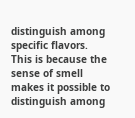distinguish among specific flavors. This is because the sense of smell makes it possible to distinguish among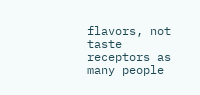flavors, not taste receptors as many people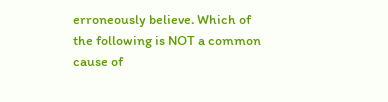erroneously believe. Which of the following is NOT a common cause of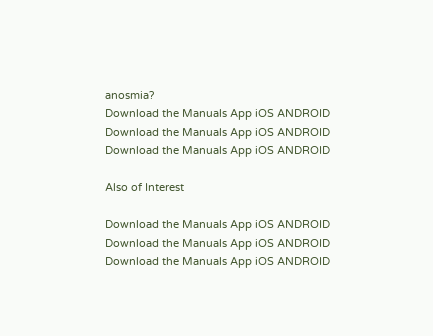anosmia?
Download the Manuals App iOS ANDROID
Download the Manuals App iOS ANDROID
Download the Manuals App iOS ANDROID

Also of Interest

Download the Manuals App iOS ANDROID
Download the Manuals App iOS ANDROID
Download the Manuals App iOS ANDROID